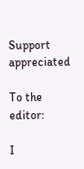Support appreciated

To the editor:

I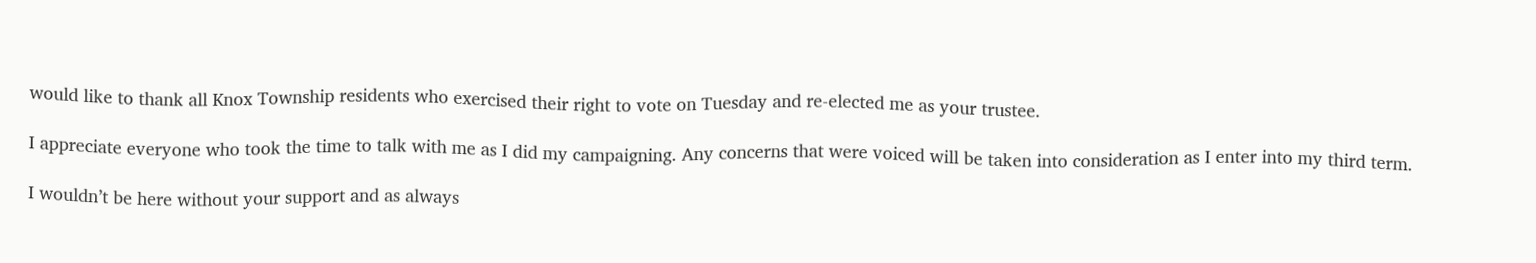would like to thank all Knox Township residents who exercised their right to vote on Tuesday and re-elected me as your trustee.

I appreciate everyone who took the time to talk with me as I did my campaigning. Any concerns that were voiced will be taken into consideration as I enter into my third term.

I wouldn’t be here without your support and as always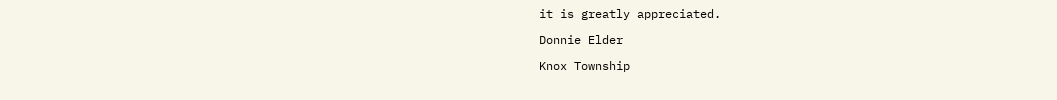it is greatly appreciated.

Donnie Elder

Knox Township